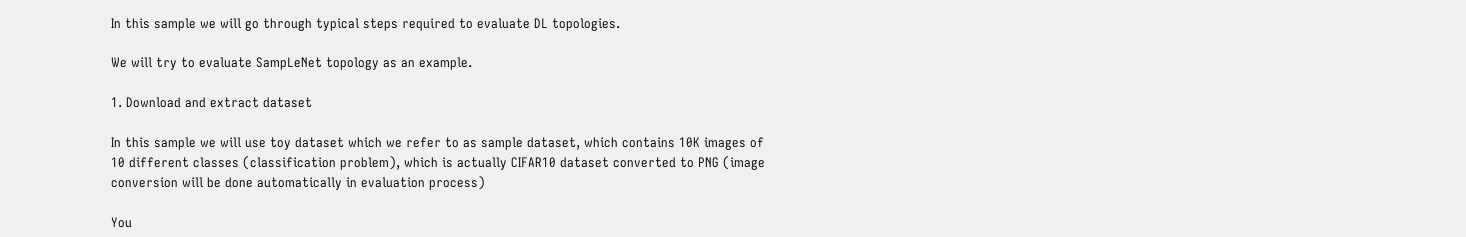In this sample we will go through typical steps required to evaluate DL topologies.

We will try to evaluate SampLeNet topology as an example.

1. Download and extract dataset

In this sample we will use toy dataset which we refer to as sample dataset, which contains 10K images of 10 different classes (classification problem), which is actually CIFAR10 dataset converted to PNG (image conversion will be done automatically in evaluation process)

You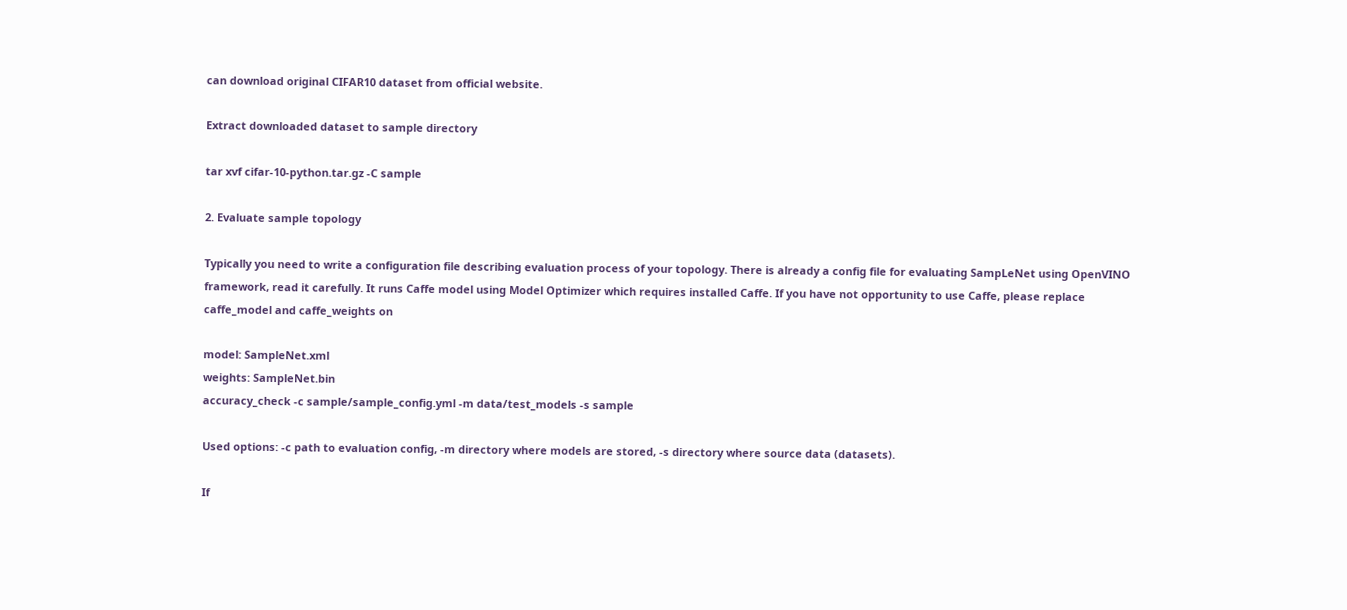can download original CIFAR10 dataset from official website.

Extract downloaded dataset to sample directory

tar xvf cifar-10-python.tar.gz -C sample

2. Evaluate sample topology

Typically you need to write a configuration file describing evaluation process of your topology. There is already a config file for evaluating SampLeNet using OpenVINO framework, read it carefully. It runs Caffe model using Model Optimizer which requires installed Caffe. If you have not opportunity to use Caffe, please replace caffe_model and caffe_weights on

model: SampleNet.xml
weights: SampleNet.bin
accuracy_check -c sample/sample_config.yml -m data/test_models -s sample

Used options: -c path to evaluation config, -m directory where models are stored, -s directory where source data (datasets).

If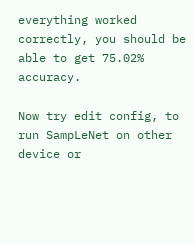everything worked correctly, you should be able to get 75.02% accuracy.

Now try edit config, to run SampLeNet on other device or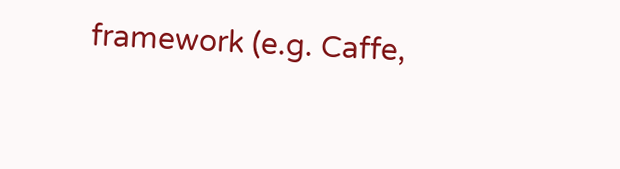framework (e.g. Caffe,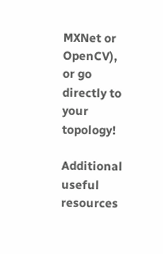MXNet or OpenCV), or go directly to your topology!

Additional useful resources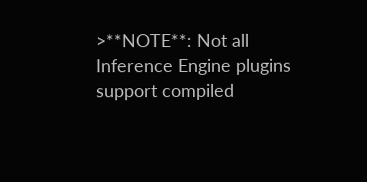>**NOTE**: Not all Inference Engine plugins support compiled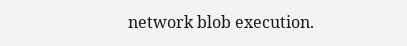network blob execution.